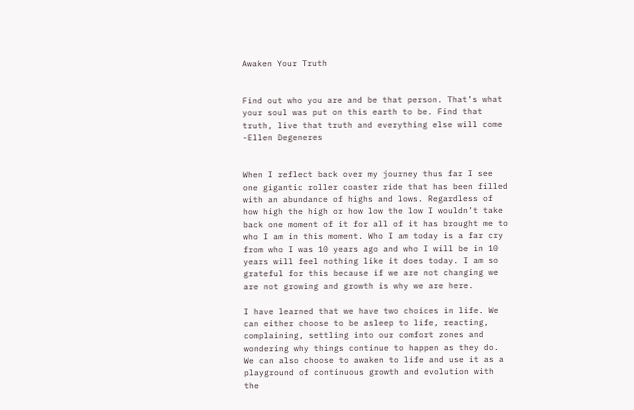Awaken Your Truth


Find out who you are and be that person. That’s what your soul was put on this earth to be. Find that truth, live that truth and everything else will come   -Ellen Degeneres


When I reflect back over my journey thus far I see one gigantic roller coaster ride that has been filled with an abundance of highs and lows. Regardless of how high the high or how low the low I wouldn’t take back one moment of it for all of it has brought me to who I am in this moment. Who I am today is a far cry from who I was 10 years ago and who I will be in 10 years will feel nothing like it does today. I am so grateful for this because if we are not changing we are not growing and growth is why we are here.

I have learned that we have two choices in life. We can either choose to be asleep to life, reacting, complaining, settling into our comfort zones and wondering why things continue to happen as they do. We can also choose to awaken to life and use it as a playground of continuous growth and evolution with the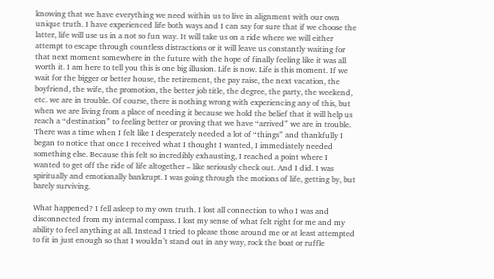knowing that we have everything we need within us to live in alignment with our own unique truth. I have experienced life both ways and I can say for sure that if we choose the latter, life will use us in a not so fun way. It will take us on a ride where we will either attempt to escape through countless distractions or it will leave us constantly waiting for that next moment somewhere in the future with the hope of finally feeling like it was all worth it. I am here to tell you this is one big illusion. Life is now. Life is this moment. If we wait for the bigger or better house, the retirement, the pay raise, the next vacation, the boyfriend, the wife, the promotion, the better job title, the degree, the party, the weekend, etc. we are in trouble. Of course, there is nothing wrong with experiencing any of this, but when we are living from a place of needing it because we hold the belief that it will help us reach a “destination” to feeling better or proving that we have “arrived” we are in trouble. There was a time when I felt like I desperately needed a lot of “things” and thankfully I began to notice that once I received what I thought I wanted, I immediately needed something else. Because this felt so incredibly exhausting, I reached a point where I wanted to get off the ride of life altogether – like seriously check out. And I did. I was spiritually and emotionally bankrupt. I was going through the motions of life, getting by, but barely surviving.

What happened? I fell asleep to my own truth. I lost all connection to who I was and disconnected from my internal compass. I lost my sense of what felt right for me and my ability to feel anything at all. Instead I tried to please those around me or at least attempted to fit in just enough so that I wouldn’t stand out in any way, rock the boat or ruffle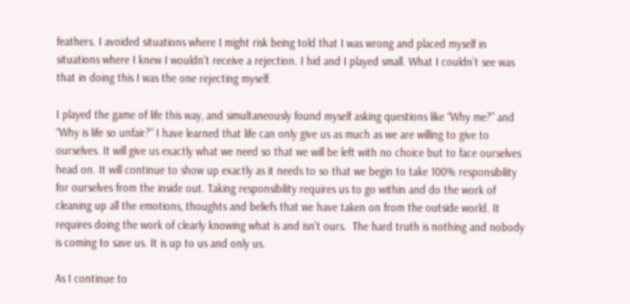feathers. I avoided situations where I might risk being told that I was wrong and placed myself in situations where I knew I wouldn’t receive a rejection. I hid and I played small. What I couldn’t see was that in doing this I was the one rejecting myself.

I played the game of life this way, and simultaneously found myself asking questions like “Why me?” and “Why is life so unfair?” I have learned that life can only give us as much as we are willing to give to ourselves. It will give us exactly what we need so that we will be left with no choice but to face ourselves head on. It will continue to show up exactly as it needs to so that we begin to take 100% responsibility for ourselves from the inside out. Taking responsibility requires us to go within and do the work of cleaning up all the emotions, thoughts and beliefs that we have taken on from the outside world. It requires doing the work of clearly knowing what is and isn’t ours.  The hard truth is nothing and nobody is coming to save us. It is up to us and only us.

As I continue to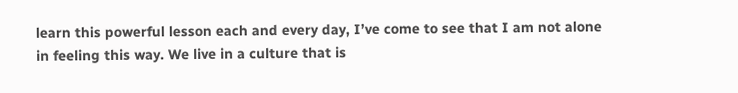learn this powerful lesson each and every day, I’ve come to see that I am not alone in feeling this way. We live in a culture that is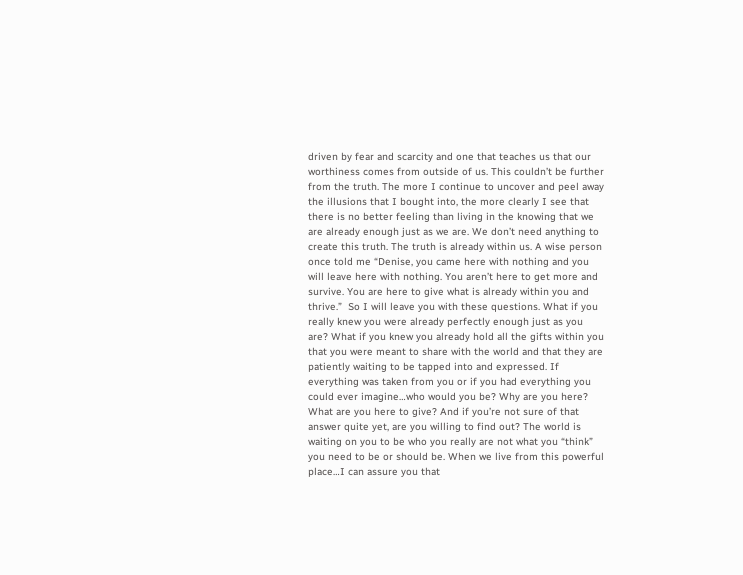driven by fear and scarcity and one that teaches us that our worthiness comes from outside of us. This couldn’t be further from the truth. The more I continue to uncover and peel away the illusions that I bought into, the more clearly I see that there is no better feeling than living in the knowing that we are already enough just as we are. We don’t need anything to create this truth. The truth is already within us. A wise person once told me “Denise, you came here with nothing and you will leave here with nothing. You aren’t here to get more and survive. You are here to give what is already within you and thrive.”  So I will leave you with these questions. What if you really knew you were already perfectly enough just as you are? What if you knew you already hold all the gifts within you that you were meant to share with the world and that they are patiently waiting to be tapped into and expressed. If everything was taken from you or if you had everything you could ever imagine…who would you be? Why are you here? What are you here to give? And if you’re not sure of that answer quite yet, are you willing to find out? The world is waiting on you to be who you really are not what you “think” you need to be or should be. When we live from this powerful place…I can assure you that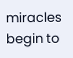miracles begin to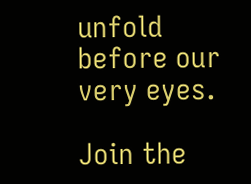unfold before our very eyes.

Join the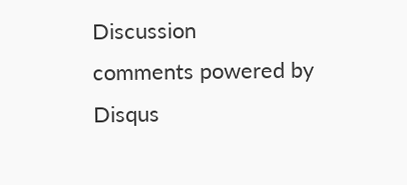Discussion
comments powered by Disqus